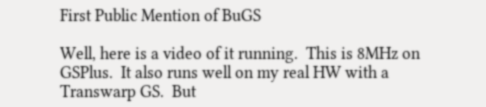First Public Mention of BuGS

Well, here is a video of it running.  This is 8MHz on GSPlus.  It also runs well on my real HW with a Transwarp GS.  But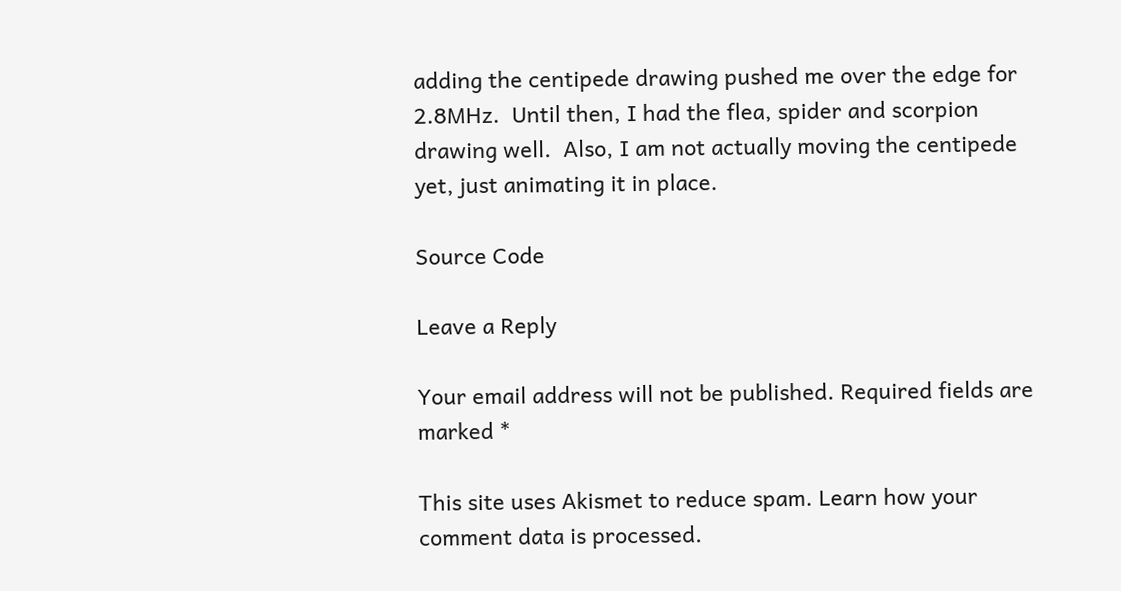adding the centipede drawing pushed me over the edge for 2.8MHz.  Until then, I had the flea, spider and scorpion drawing well.  Also, I am not actually moving the centipede yet, just animating it in place.

Source Code

Leave a Reply

Your email address will not be published. Required fields are marked *

This site uses Akismet to reduce spam. Learn how your comment data is processed.